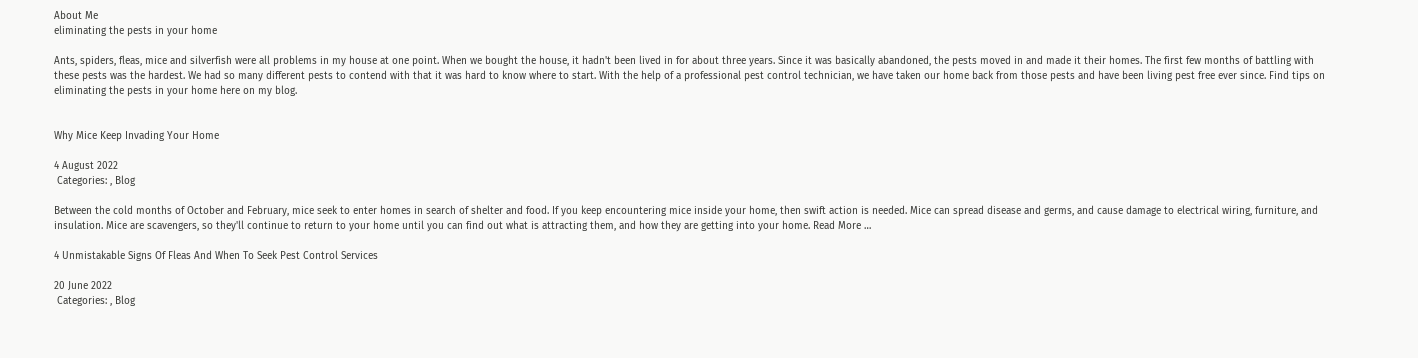About Me
eliminating the pests in your home

Ants, spiders, fleas, mice and silverfish were all problems in my house at one point. When we bought the house, it hadn't been lived in for about three years. Since it was basically abandoned, the pests moved in and made it their homes. The first few months of battling with these pests was the hardest. We had so many different pests to contend with that it was hard to know where to start. With the help of a professional pest control technician, we have taken our home back from those pests and have been living pest free ever since. Find tips on eliminating the pests in your home here on my blog.


Why Mice Keep Invading Your Home

4 August 2022
 Categories: , Blog

Between the cold months of October and February, mice seek to enter homes in search of shelter and food. If you keep encountering mice inside your home, then swift action is needed. Mice can spread disease and germs, and cause damage to electrical wiring, furniture, and insulation. Mice are scavengers, so they'll continue to return to your home until you can find out what is attracting them, and how they are getting into your home. Read More …

4 Unmistakable Signs Of Fleas And When To Seek Pest Control Services

20 June 2022
 Categories: , Blog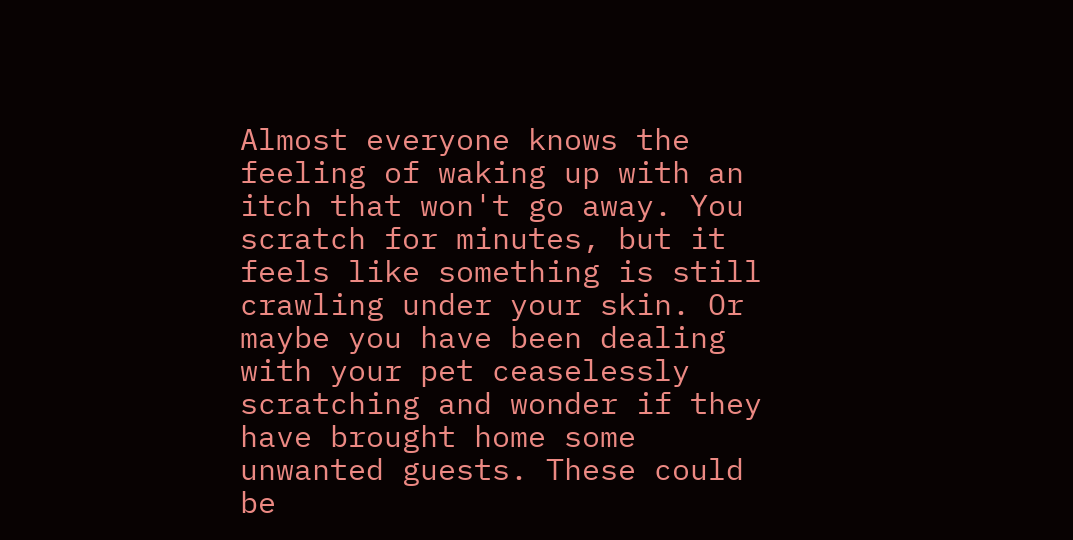Almost everyone knows the feeling of waking up with an itch that won't go away. You scratch for minutes, but it feels like something is still crawling under your skin. Or maybe you have been dealing with your pet ceaselessly scratching and wonder if they have brought home some unwanted guests. These could be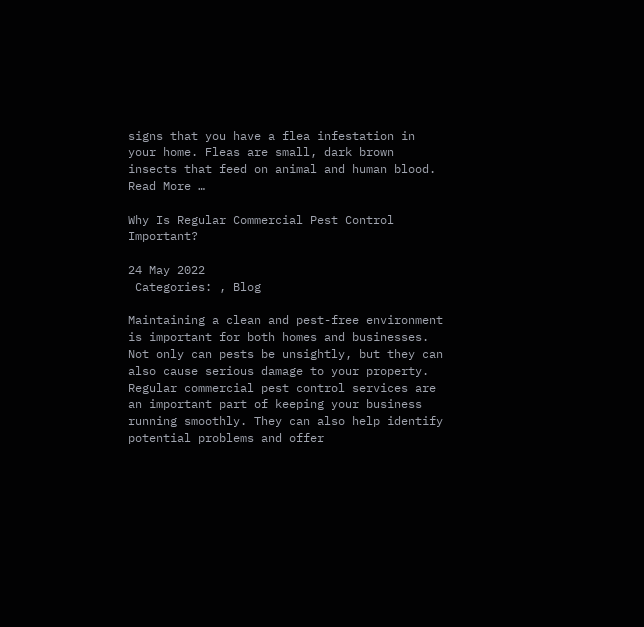signs that you have a flea infestation in your home. Fleas are small, dark brown insects that feed on animal and human blood. Read More …

Why Is Regular Commercial Pest Control Important?

24 May 2022
 Categories: , Blog

Maintaining a clean and pest-free environment is important for both homes and businesses. Not only can pests be unsightly, but they can also cause serious damage to your property. Regular commercial pest control services are an important part of keeping your business running smoothly. They can also help identify potential problems and offer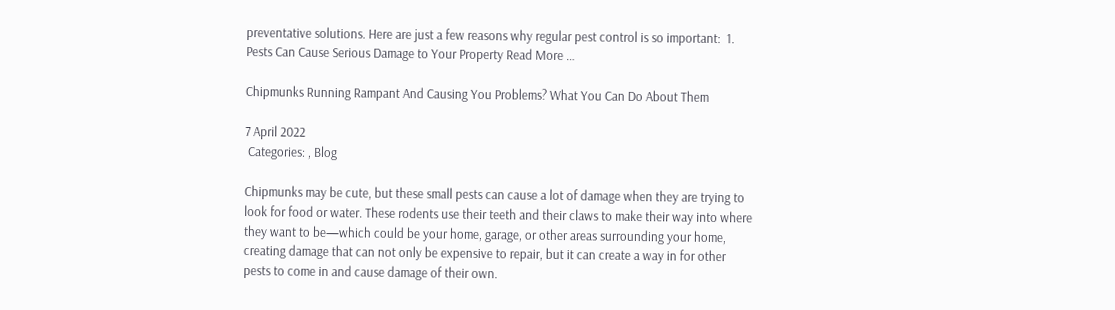preventative solutions. Here are just a few reasons why regular pest control is so important:  1. Pests Can Cause Serious Damage to Your Property Read More …

Chipmunks Running Rampant And Causing You Problems? What You Can Do About Them

7 April 2022
 Categories: , Blog

Chipmunks may be cute, but these small pests can cause a lot of damage when they are trying to look for food or water. These rodents use their teeth and their claws to make their way into where they want to be—which could be your home, garage, or other areas surrounding your home, creating damage that can not only be expensive to repair, but it can create a way in for other pests to come in and cause damage of their own.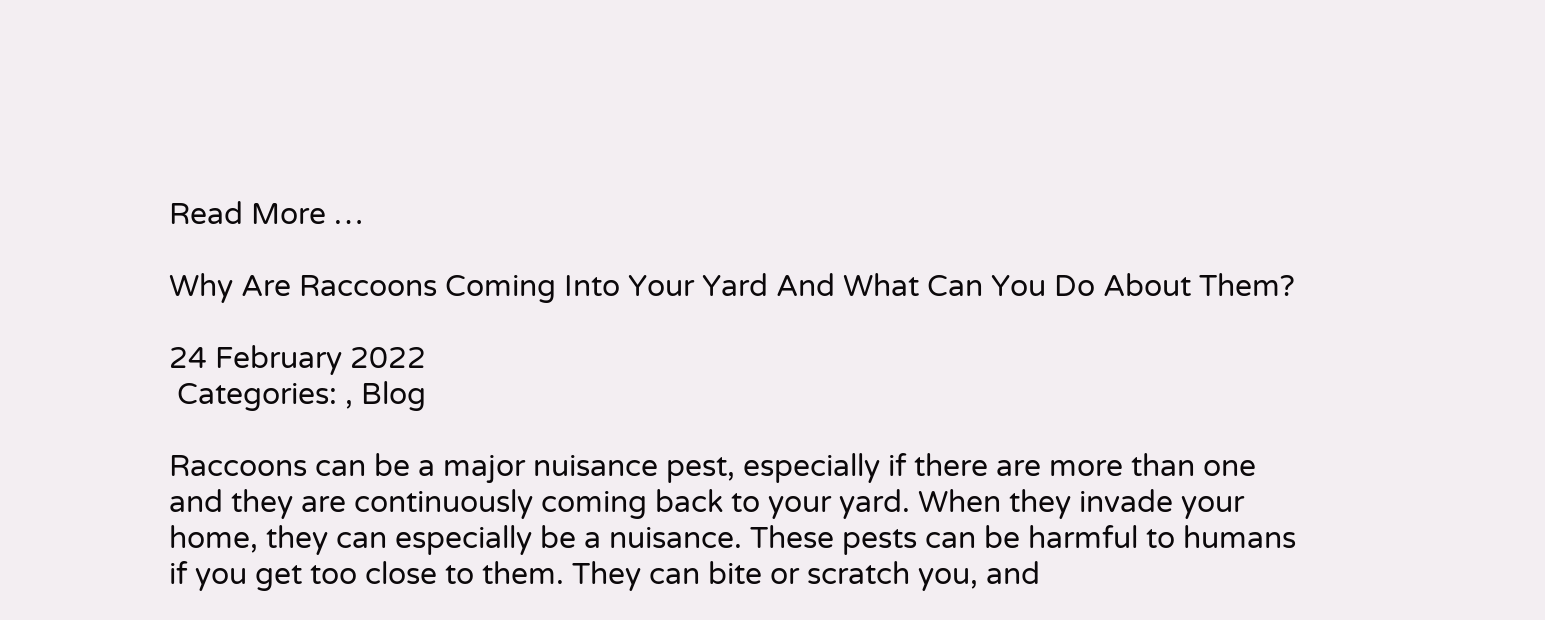Read More …

Why Are Raccoons Coming Into Your Yard And What Can You Do About Them?

24 February 2022
 Categories: , Blog

Raccoons can be a major nuisance pest, especially if there are more than one and they are continuously coming back to your yard. When they invade your home, they can especially be a nuisance. These pests can be harmful to humans if you get too close to them. They can bite or scratch you, and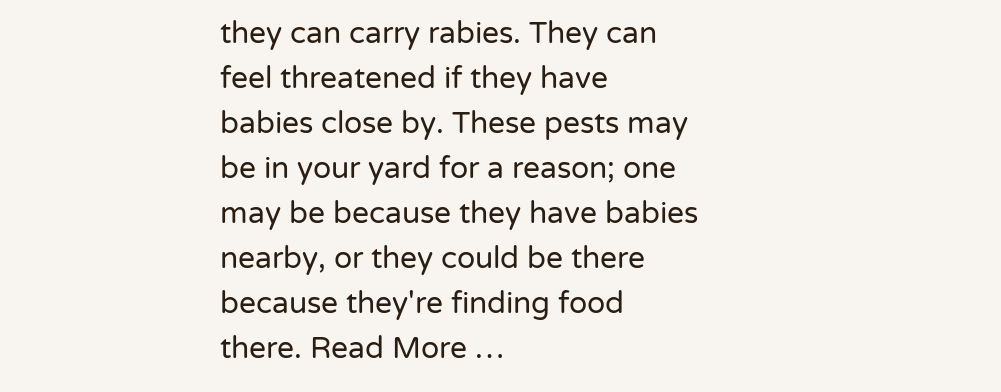they can carry rabies. They can feel threatened if they have babies close by. These pests may be in your yard for a reason; one may be because they have babies nearby, or they could be there because they're finding food there. Read More …